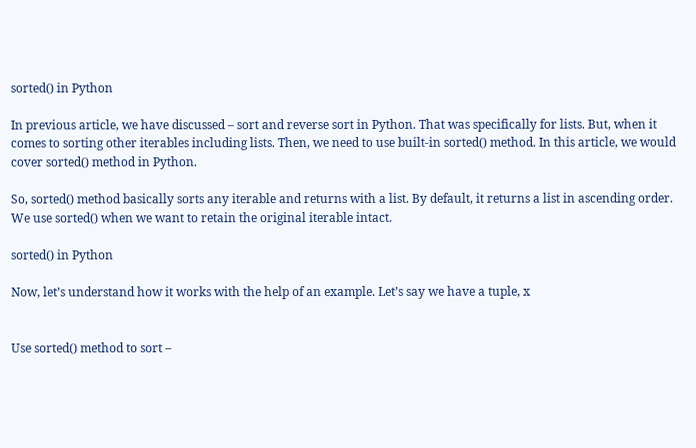sorted() in Python

In previous article, we have discussed – sort and reverse sort in Python. That was specifically for lists. But, when it comes to sorting other iterables including lists. Then, we need to use built-in sorted() method. In this article, we would cover sorted() method in Python.

So, sorted() method basically sorts any iterable and returns with a list. By default, it returns a list in ascending order. We use sorted() when we want to retain the original iterable intact.

sorted() in Python

Now, let’s understand how it works with the help of an example. Let’s say we have a tuple, x


Use sorted() method to sort –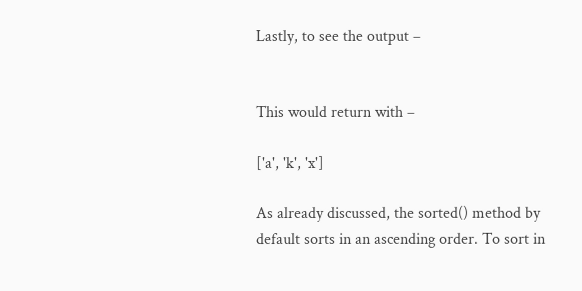Lastly, to see the output –


This would return with –

['a', 'k', 'x']

As already discussed, the sorted() method by default sorts in an ascending order. To sort in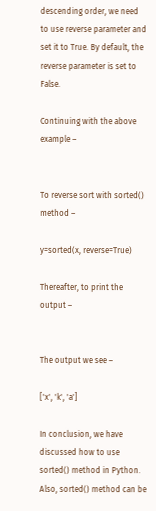descending order, we need to use reverse parameter and set it to True. By default, the reverse parameter is set to False.

Continuing with the above example –


To reverse sort with sorted() method –

y=sorted(x, reverse=True)

Thereafter, to print the output –


The output we see –

['x', 'k', 'a']

In conclusion, we have discussed how to use sorted() method in Python. Also, sorted() method can be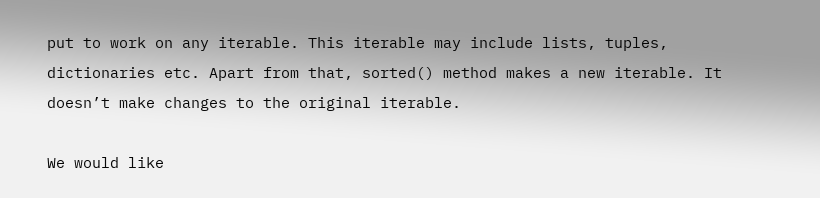put to work on any iterable. This iterable may include lists, tuples, dictionaries etc. Apart from that, sorted() method makes a new iterable. It doesn’t make changes to the original iterable.

We would like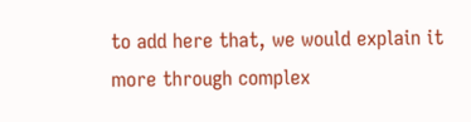to add here that, we would explain it more through complex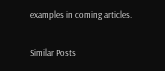examples in coming articles.

Similar Posts